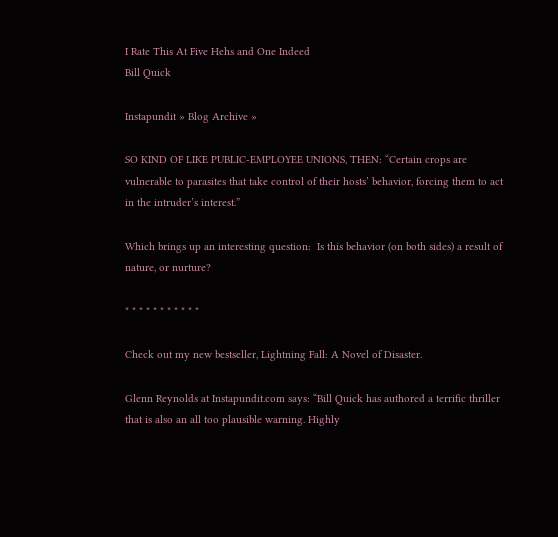I Rate This At Five Hehs and One Indeed
Bill Quick

Instapundit » Blog Archive »

SO KIND OF LIKE PUBLIC-EMPLOYEE UNIONS, THEN: “Certain crops are vulnerable to parasites that take control of their hosts’ behavior, forcing them to act in the intruder’s interest.”

Which brings up an interesting question:  Is this behavior (on both sides) a result of nature, or nurture?

* * * * * * * * * * *

Check out my new bestseller, Lightning Fall: A Novel of Disaster.

Glenn Reynolds at Instapundit.com says: “Bill Quick has authored a terrific thriller that is also an all too plausible warning. Highly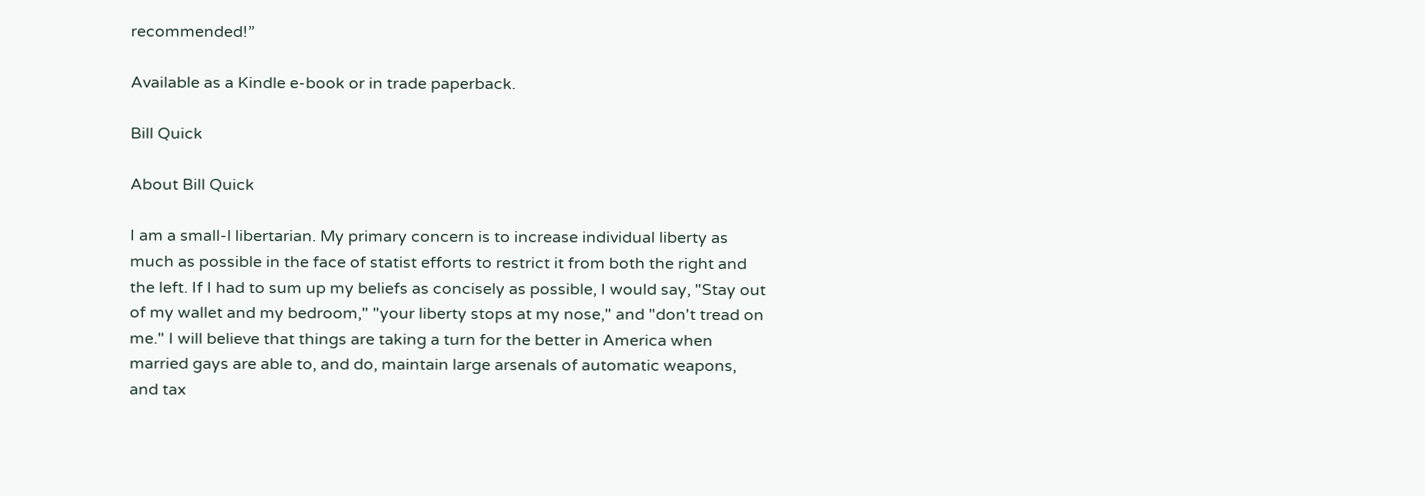recommended!”

Available as a Kindle e-book or in trade paperback.

Bill Quick

About Bill Quick

I am a small-l libertarian. My primary concern is to increase individual liberty as much as possible in the face of statist efforts to restrict it from both the right and the left. If I had to sum up my beliefs as concisely as possible, I would say, "Stay out of my wallet and my bedroom," "your liberty stops at my nose," and "don't tread on me." I will believe that things are taking a turn for the better in America when married gays are able to, and do, maintain large arsenals of automatic weapons, and tax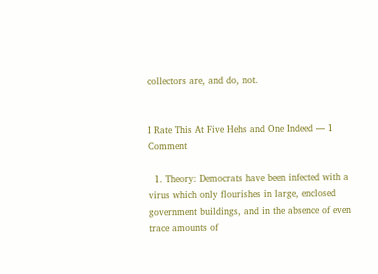collectors are, and do, not.


I Rate This At Five Hehs and One Indeed — 1 Comment

  1. Theory: Democrats have been infected with a virus which only flourishes in large, enclosed government buildings, and in the absence of even trace amounts of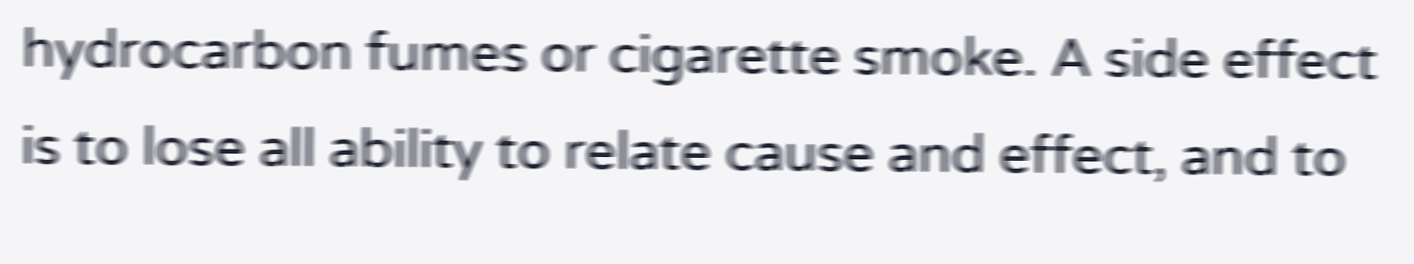hydrocarbon fumes or cigarette smoke. A side effect is to lose all ability to relate cause and effect, and to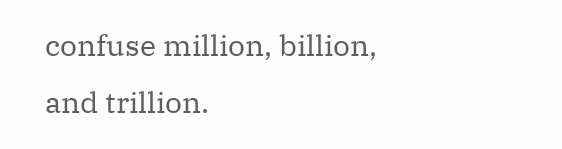confuse million, billion, and trillion.